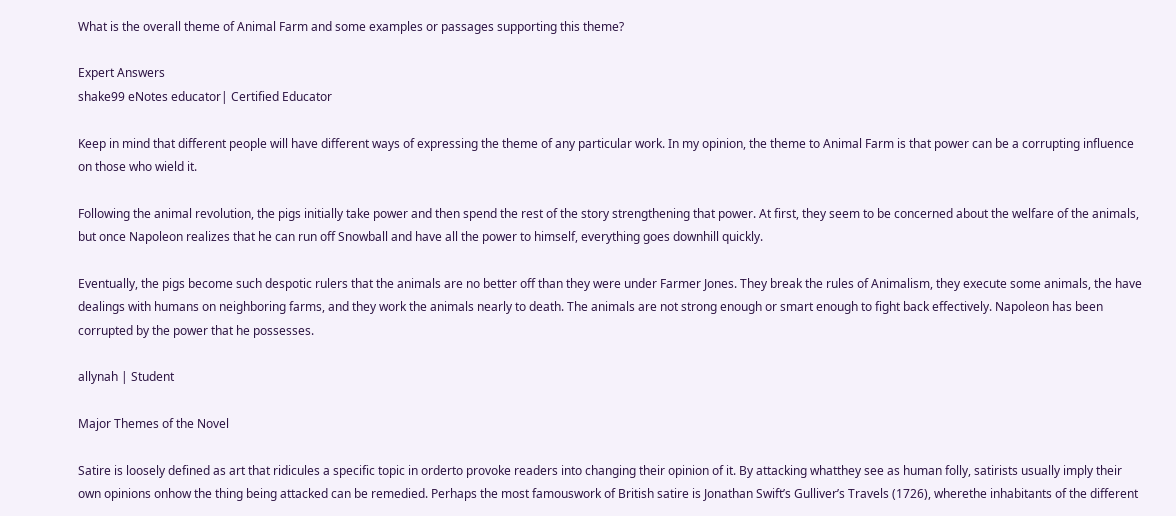What is the overall theme of Animal Farm and some examples or passages supporting this theme?

Expert Answers
shake99 eNotes educator| Certified Educator

Keep in mind that different people will have different ways of expressing the theme of any particular work. In my opinion, the theme to Animal Farm is that power can be a corrupting influence on those who wield it.

Following the animal revolution, the pigs initially take power and then spend the rest of the story strengthening that power. At first, they seem to be concerned about the welfare of the animals, but once Napoleon realizes that he can run off Snowball and have all the power to himself, everything goes downhill quickly.

Eventually, the pigs become such despotic rulers that the animals are no better off than they were under Farmer Jones. They break the rules of Animalism, they execute some animals, the have dealings with humans on neighboring farms, and they work the animals nearly to death. The animals are not strong enough or smart enough to fight back effectively. Napoleon has been corrupted by the power that he possesses.

allynah | Student

Major Themes of the Novel

Satire is loosely defined as art that ridicules a specific topic in orderto provoke readers into changing their opinion of it. By attacking whatthey see as human folly, satirists usually imply their own opinions onhow the thing being attacked can be remedied. Perhaps the most famouswork of British satire is Jonathan Swift’s Gulliver’s Travels (1726), wherethe inhabitants of the different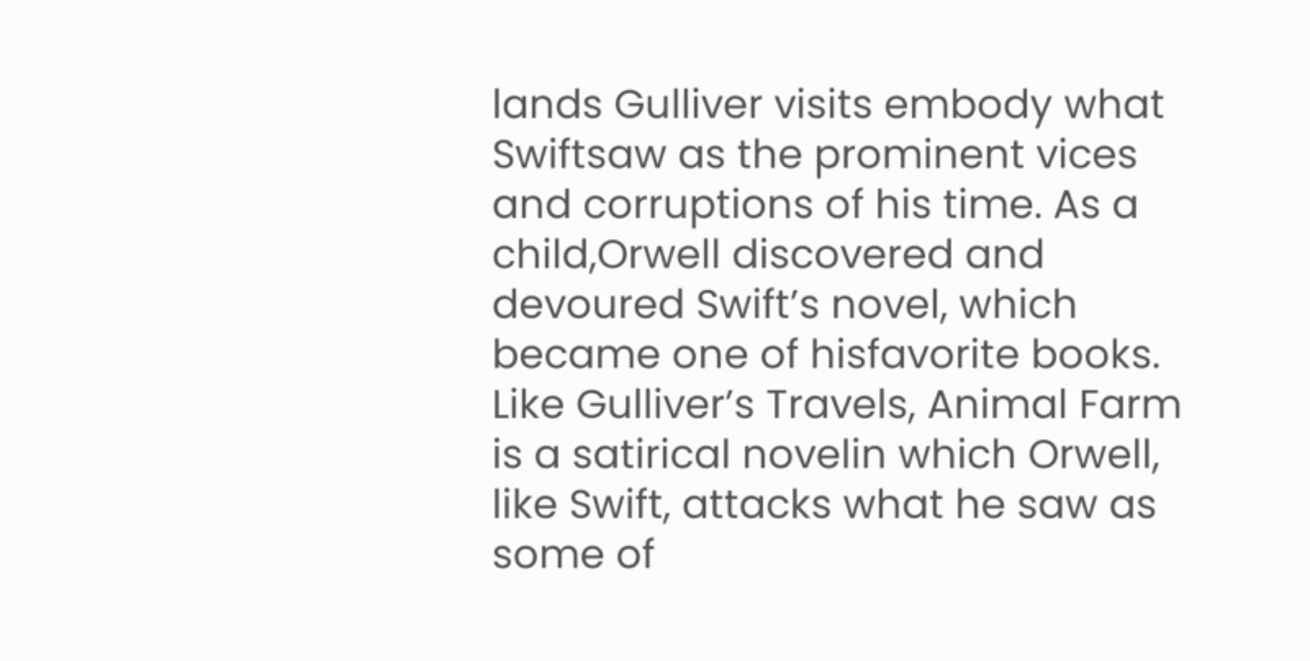lands Gulliver visits embody what Swiftsaw as the prominent vices and corruptions of his time. As a child,Orwell discovered and devoured Swift’s novel, which became one of hisfavorite books. Like Gulliver’s Travels, Animal Farm is a satirical novelin which Orwell, like Swift, attacks what he saw as some of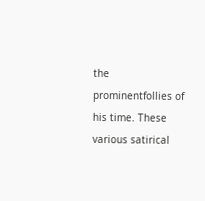the prominentfollies of his time. These various satirical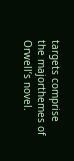targets comprise the majorthemes of Orwell’s novel.